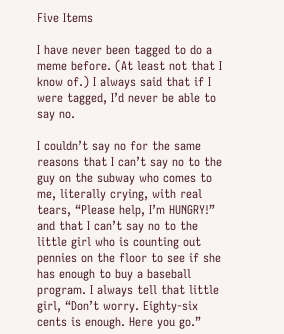Five Items

I have never been tagged to do a meme before. (At least not that I know of.) I always said that if I were tagged, I’d never be able to say no.

I couldn’t say no for the same reasons that I can’t say no to the guy on the subway who comes to me, literally crying, with real tears, “Please help, I’m HUNGRY!” and that I can’t say no to the little girl who is counting out pennies on the floor to see if she has enough to buy a baseball program. I always tell that little girl, “Don’t worry. Eighty-six cents is enough. Here you go.”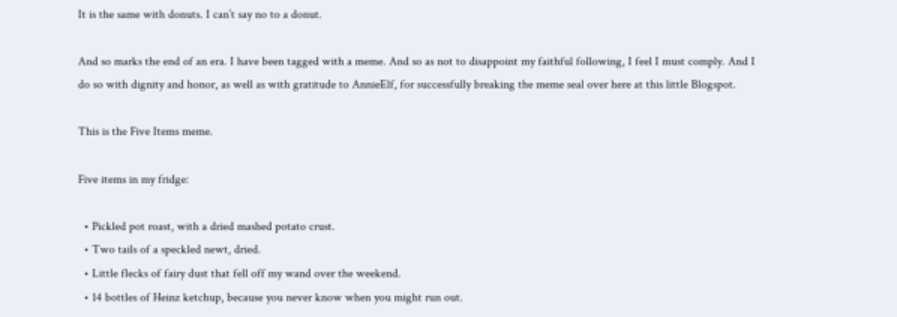It is the same with donuts. I can’t say no to a donut.

And so marks the end of an era. I have been tagged with a meme. And so as not to disappoint my faithful following, I feel I must comply. And I do so with dignity and honor, as well as with gratitude to AnnieElf, for successfully breaking the meme seal over here at this little Blogspot.

This is the Five Items meme.

Five items in my fridge:

  • Pickled pot roast, with a dried mashed potato crust.
  • Two tails of a speckled newt, dried.
  • Little flecks of fairy dust that fell off my wand over the weekend.
  • 14 bottles of Heinz ketchup, because you never know when you might run out.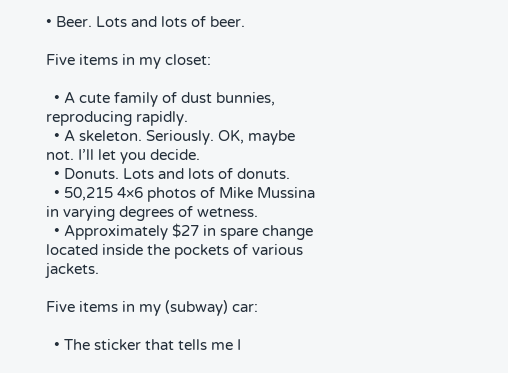• Beer. Lots and lots of beer.

Five items in my closet:

  • A cute family of dust bunnies, reproducing rapidly.
  • A skeleton. Seriously. OK, maybe not. I’ll let you decide.
  • Donuts. Lots and lots of donuts.
  • 50,215 4×6 photos of Mike Mussina in varying degrees of wetness.
  • Approximately $27 in spare change located inside the pockets of various jackets.

Five items in my (subway) car:

  • The sticker that tells me I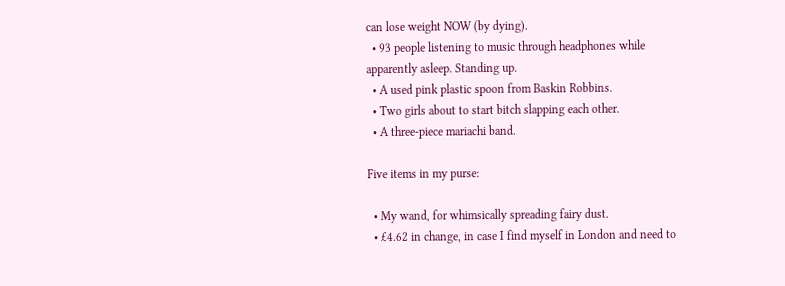can lose weight NOW (by dying).
  • 93 people listening to music through headphones while apparently asleep. Standing up.
  • A used pink plastic spoon from Baskin Robbins.
  • Two girls about to start bitch slapping each other.
  • A three-piece mariachi band.

Five items in my purse:

  • My wand, for whimsically spreading fairy dust.
  • £4.62 in change, in case I find myself in London and need to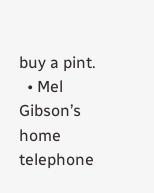buy a pint.
  • Mel Gibson’s home telephone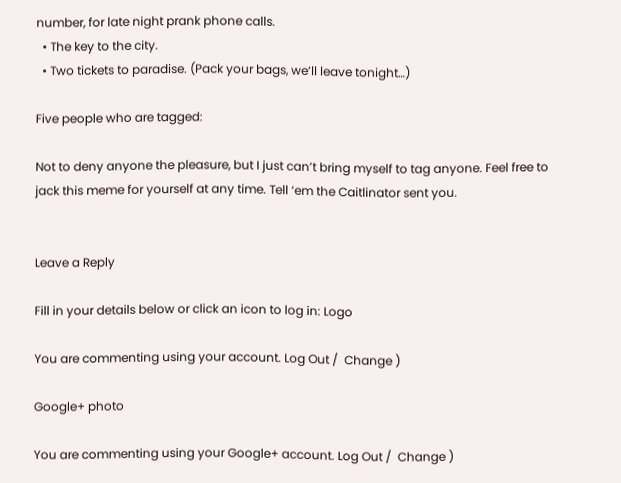number, for late night prank phone calls.
  • The key to the city.
  • Two tickets to paradise. (Pack your bags, we’ll leave tonight…)

Five people who are tagged:

Not to deny anyone the pleasure, but I just can’t bring myself to tag anyone. Feel free to jack this meme for yourself at any time. Tell ‘em the Caitlinator sent you.


Leave a Reply

Fill in your details below or click an icon to log in: Logo

You are commenting using your account. Log Out /  Change )

Google+ photo

You are commenting using your Google+ account. Log Out /  Change )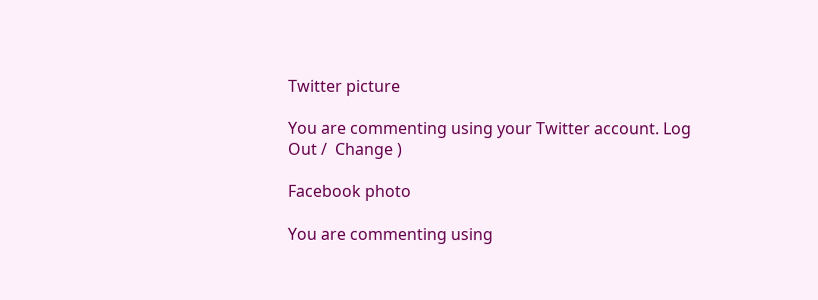Twitter picture

You are commenting using your Twitter account. Log Out /  Change )

Facebook photo

You are commenting using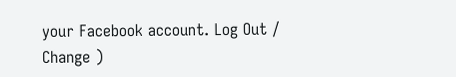your Facebook account. Log Out /  Change )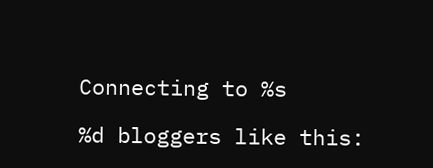Connecting to %s

%d bloggers like this: